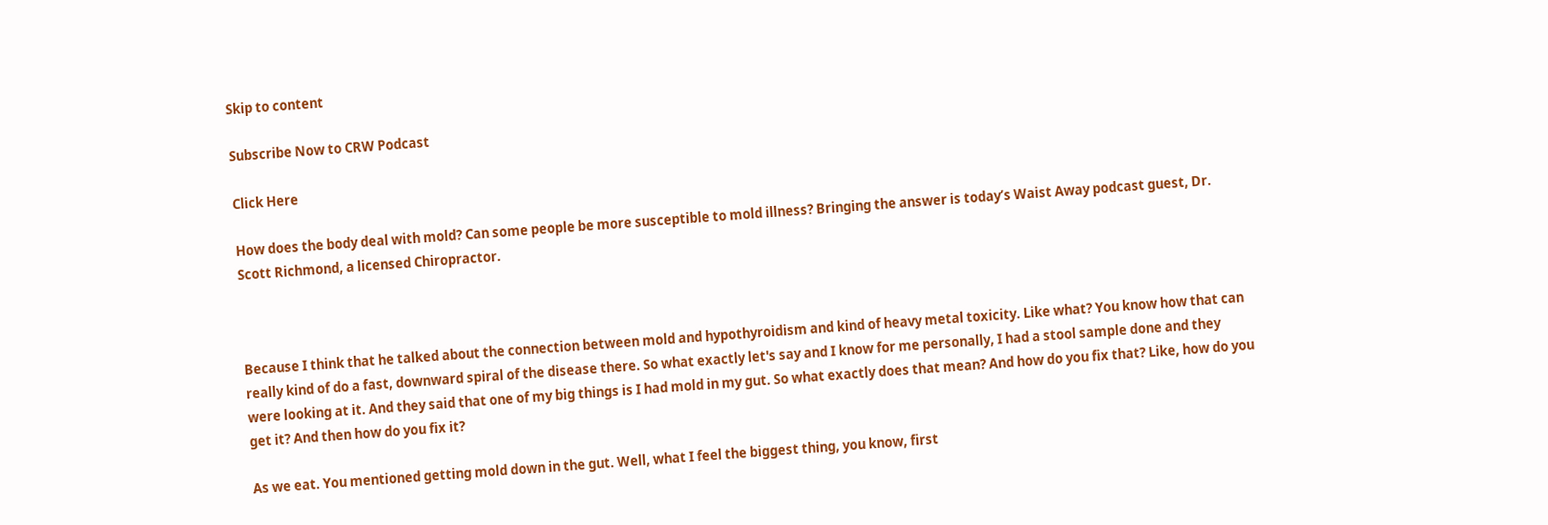Skip to content

Subscribe Now to CRW Podcast

Click Here

How does the body deal with mold? Can some people be more susceptible to mold illness? Bringing the answer is today’s Waist Away podcast guest, Dr. Scott Richmond, a licensed Chiropractor.



Because I think that he talked about the connection between mold and hypothyroidism and kind of heavy metal toxicity. Like what? You know how that can really kind of do a fast, downward spiral of the disease there. So what exactly let's say and I know for me personally, I had a stool sample done and they were looking at it. And they said that one of my big things is I had mold in my gut. So what exactly does that mean? And how do you fix that? Like, how do you get it? And then how do you fix it?

As we eat. You mentioned getting mold down in the gut. Well, what I feel the biggest thing, you know, first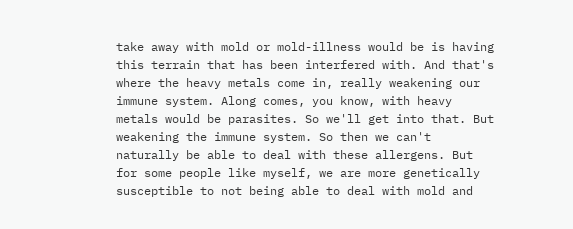take away with mold or mold-illness would be is having this terrain that has been interfered with. And that's where the heavy metals come in, really weakening our immune system. Along comes, you know, with heavy metals would be parasites. So we'll get into that. But weakening the immune system. So then we can't naturally be able to deal with these allergens. But for some people like myself, we are more genetically susceptible to not being able to deal with mold and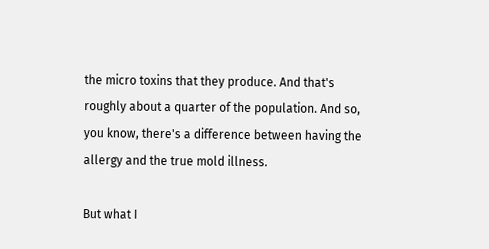the micro toxins that they produce. And that's roughly about a quarter of the population. And so, you know, there's a difference between having the allergy and the true mold illness.

But what I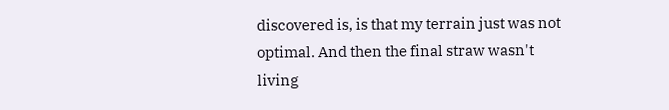discovered is, is that my terrain just was not optimal. And then the final straw wasn't living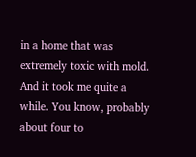in a home that was extremely toxic with mold. And it took me quite a while. You know, probably about four to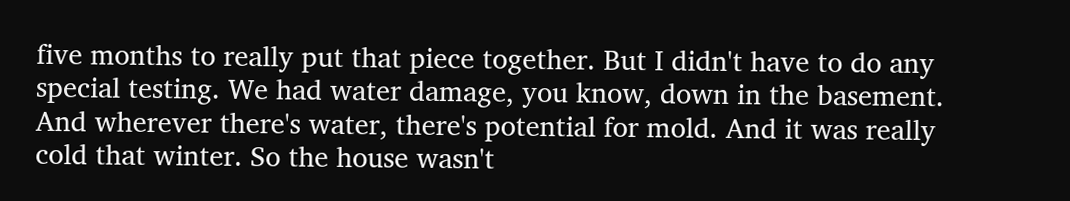five months to really put that piece together. But I didn't have to do any special testing. We had water damage, you know, down in the basement. And wherever there's water, there's potential for mold. And it was really cold that winter. So the house wasn't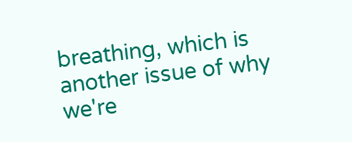breathing, which is another issue of why we're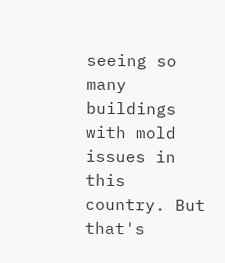seeing so many buildings with mold issues in this country. But that's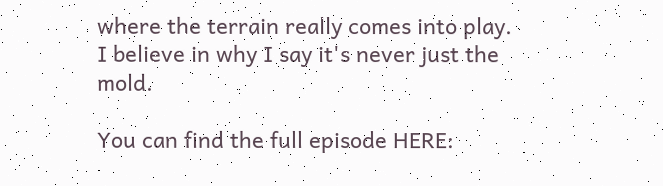where the terrain really comes into play. I believe in why I say it's never just the mold.

You can find the full episode HERE: